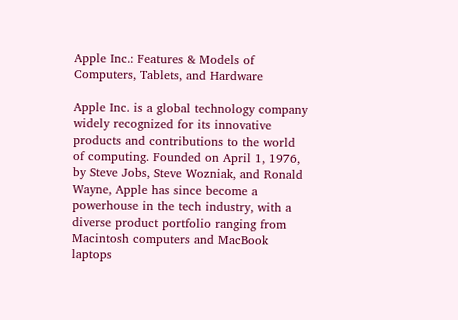Apple Inc.: Features & Models of Computers, Tablets, and Hardware

Apple Inc. is a global technology company widely recognized for its innovative products and contributions to the world of computing. Founded on April 1, 1976, by Steve Jobs, Steve Wozniak, and Ronald Wayne, Apple has since become a powerhouse in the tech industry, with a diverse product portfolio ranging from Macintosh computers and MacBook laptops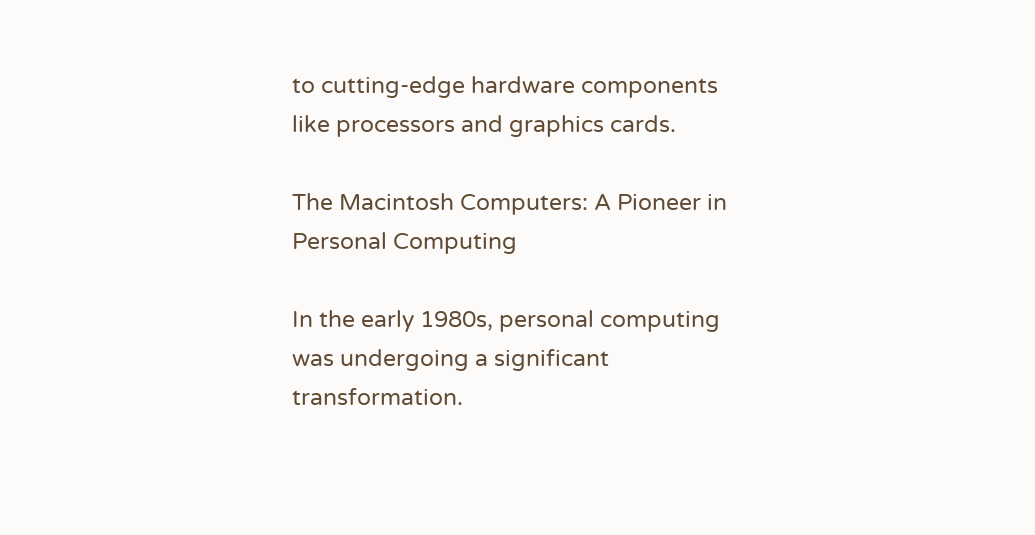to cutting-edge hardware components like processors and graphics cards.

The Macintosh Computers: A Pioneer in Personal Computing

In the early 1980s, personal computing was undergoing a significant transformation.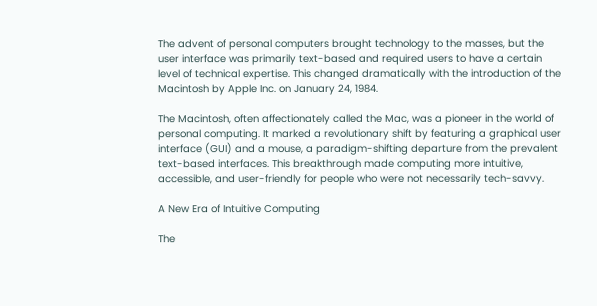The advent of personal computers brought technology to the masses, but the user interface was primarily text-based and required users to have a certain level of technical expertise. This changed dramatically with the introduction of the Macintosh by Apple Inc. on January 24, 1984.

The Macintosh, often affectionately called the Mac, was a pioneer in the world of personal computing. It marked a revolutionary shift by featuring a graphical user interface (GUI) and a mouse, a paradigm-shifting departure from the prevalent text-based interfaces. This breakthrough made computing more intuitive, accessible, and user-friendly for people who were not necessarily tech-savvy.

A New Era of Intuitive Computing

The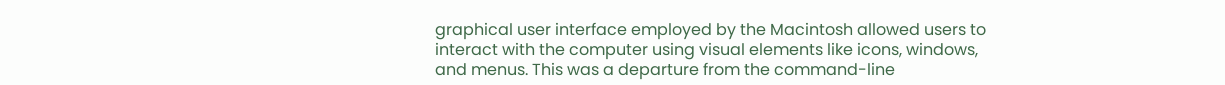graphical user interface employed by the Macintosh allowed users to interact with the computer using visual elements like icons, windows, and menus. This was a departure from the command-line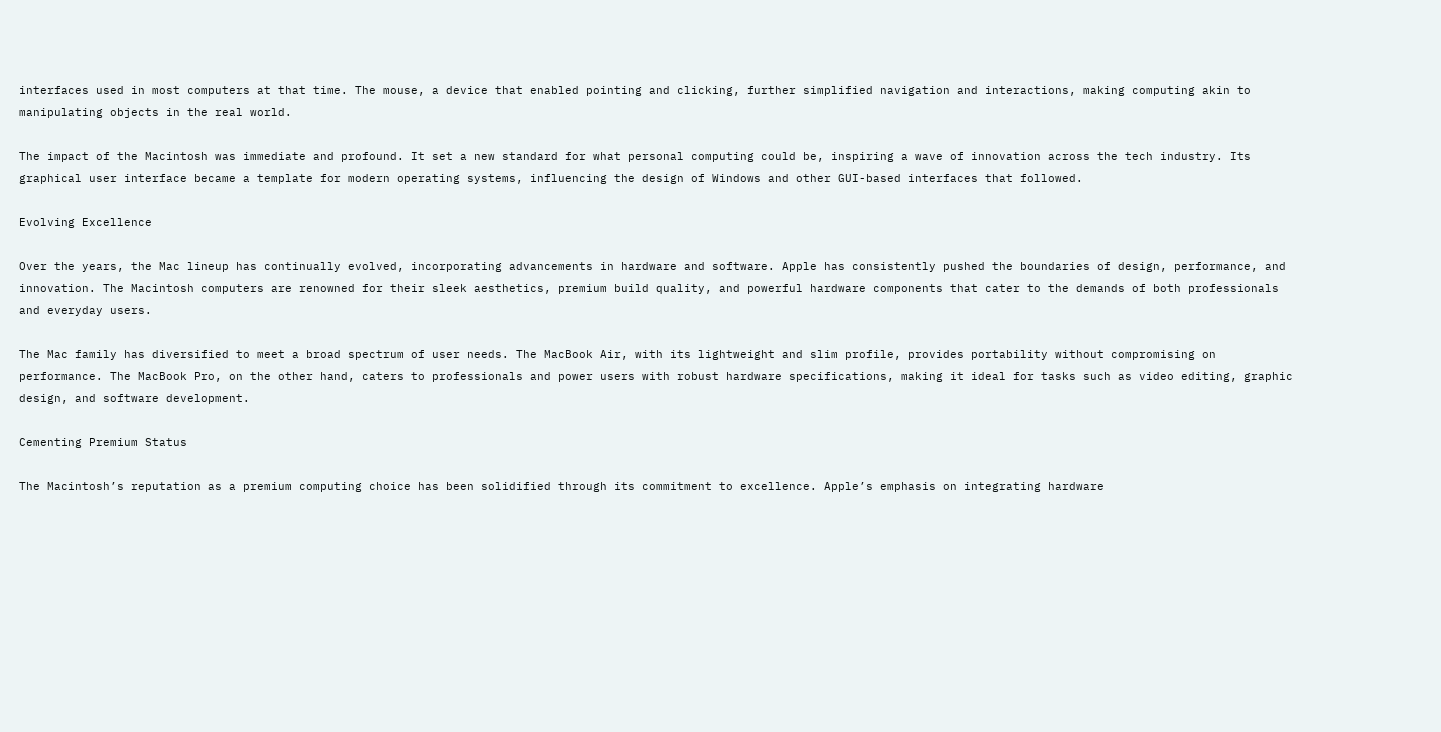interfaces used in most computers at that time. The mouse, a device that enabled pointing and clicking, further simplified navigation and interactions, making computing akin to manipulating objects in the real world.

The impact of the Macintosh was immediate and profound. It set a new standard for what personal computing could be, inspiring a wave of innovation across the tech industry. Its graphical user interface became a template for modern operating systems, influencing the design of Windows and other GUI-based interfaces that followed.

Evolving Excellence

Over the years, the Mac lineup has continually evolved, incorporating advancements in hardware and software. Apple has consistently pushed the boundaries of design, performance, and innovation. The Macintosh computers are renowned for their sleek aesthetics, premium build quality, and powerful hardware components that cater to the demands of both professionals and everyday users.

The Mac family has diversified to meet a broad spectrum of user needs. The MacBook Air, with its lightweight and slim profile, provides portability without compromising on performance. The MacBook Pro, on the other hand, caters to professionals and power users with robust hardware specifications, making it ideal for tasks such as video editing, graphic design, and software development.

Cementing Premium Status

The Macintosh’s reputation as a premium computing choice has been solidified through its commitment to excellence. Apple’s emphasis on integrating hardware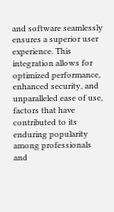and software seamlessly ensures a superior user experience. This integration allows for optimized performance, enhanced security, and unparalleled ease of use, factors that have contributed to its enduring popularity among professionals and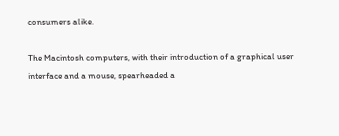consumers alike.

The Macintosh computers, with their introduction of a graphical user interface and a mouse, spearheaded a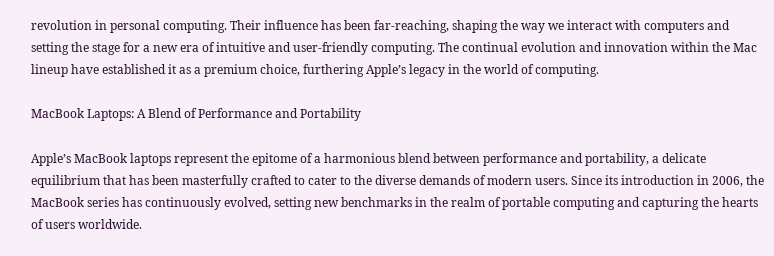revolution in personal computing. Their influence has been far-reaching, shaping the way we interact with computers and setting the stage for a new era of intuitive and user-friendly computing. The continual evolution and innovation within the Mac lineup have established it as a premium choice, furthering Apple’s legacy in the world of computing.

MacBook Laptops: A Blend of Performance and Portability

Apple’s MacBook laptops represent the epitome of a harmonious blend between performance and portability, a delicate equilibrium that has been masterfully crafted to cater to the diverse demands of modern users. Since its introduction in 2006, the MacBook series has continuously evolved, setting new benchmarks in the realm of portable computing and capturing the hearts of users worldwide.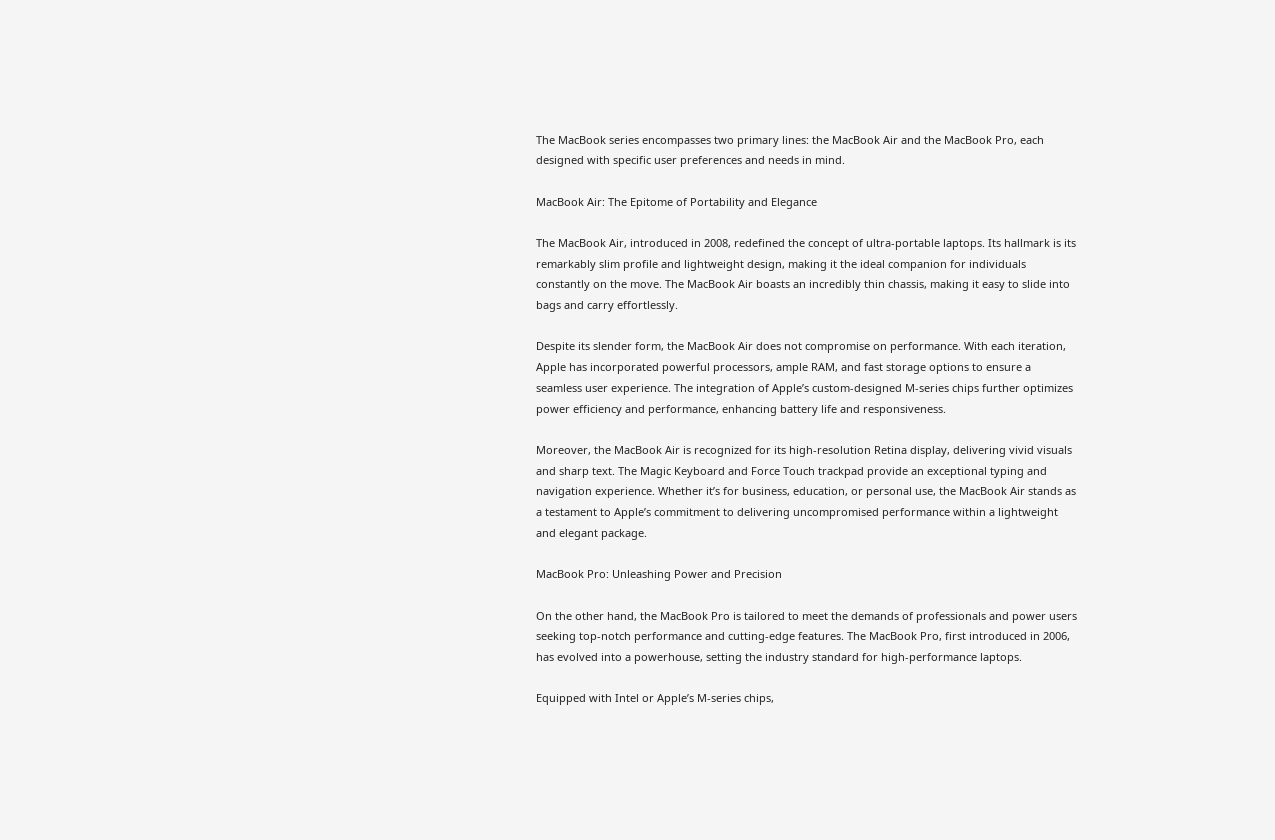The MacBook series encompasses two primary lines: the MacBook Air and the MacBook Pro, each designed with specific user preferences and needs in mind.

MacBook Air: The Epitome of Portability and Elegance

The MacBook Air, introduced in 2008, redefined the concept of ultra-portable laptops. Its hallmark is its remarkably slim profile and lightweight design, making it the ideal companion for individuals constantly on the move. The MacBook Air boasts an incredibly thin chassis, making it easy to slide into bags and carry effortlessly.

Despite its slender form, the MacBook Air does not compromise on performance. With each iteration, Apple has incorporated powerful processors, ample RAM, and fast storage options to ensure a seamless user experience. The integration of Apple’s custom-designed M-series chips further optimizes power efficiency and performance, enhancing battery life and responsiveness.

Moreover, the MacBook Air is recognized for its high-resolution Retina display, delivering vivid visuals and sharp text. The Magic Keyboard and Force Touch trackpad provide an exceptional typing and navigation experience. Whether it’s for business, education, or personal use, the MacBook Air stands as a testament to Apple’s commitment to delivering uncompromised performance within a lightweight and elegant package.

MacBook Pro: Unleashing Power and Precision

On the other hand, the MacBook Pro is tailored to meet the demands of professionals and power users seeking top-notch performance and cutting-edge features. The MacBook Pro, first introduced in 2006, has evolved into a powerhouse, setting the industry standard for high-performance laptops.

Equipped with Intel or Apple’s M-series chips,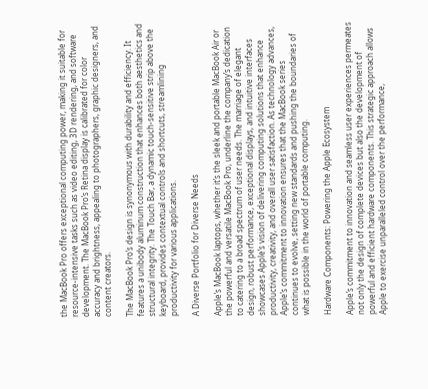the MacBook Pro offers exceptional computing power, making it suitable for resource-intensive tasks such as video editing, 3D rendering, and software development. The MacBook Pro’s Retina display is calibrated for color accuracy and brightness, appealing to photographers, graphic designers, and content creators.

The MacBook Pro’s design is synonymous with durability and efficiency. It features a unibody aluminum construction that enhances both aesthetics and structural integrity. The Touch Bar, a dynamic touch-sensitive strip above the keyboard, provides contextual controls and shortcuts, streamlining productivity for various applications.

A Diverse Portfolio for Diverse Needs

Apple’s MacBook laptops, whether it’s the sleek and portable MacBook Air or the powerful and versatile MacBook Pro, underline the company’s dedication to catering to a broad spectrum of user needs. The marriage of elegant design, robust performance, exceptional displays, and intuitive interfaces showcases Apple’s vision of delivering computing solutions that enhance productivity, creativity, and overall user satisfaction. As technology advances, Apple’s commitment to innovation ensures that the MacBook series continues to evolve, setting new standards and pushing the boundaries of what is possible in the world of portable computing.

Hardware Components: Powering the Apple Ecosystem

Apple’s commitment to innovation and seamless user experiences permeates not only the design of complete devices but also the development of powerful and efficient hardware components. This strategic approach allows Apple to exercise unparalleled control over the performance,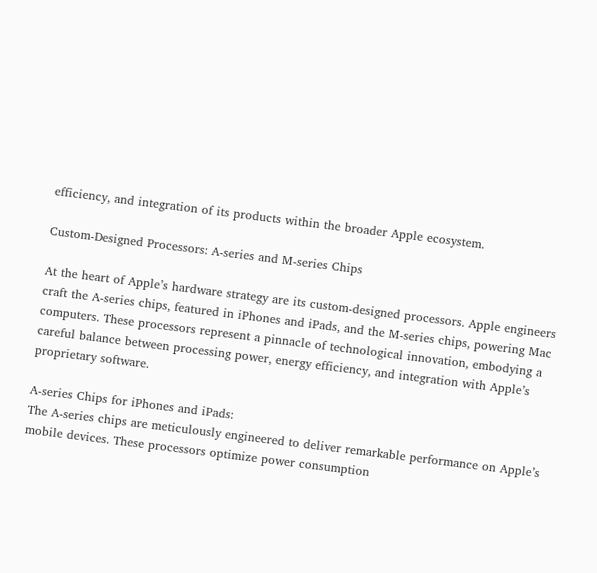efficiency, and integration of its products within the broader Apple ecosystem.

Custom-Designed Processors: A-series and M-series Chips

At the heart of Apple’s hardware strategy are its custom-designed processors. Apple engineers craft the A-series chips, featured in iPhones and iPads, and the M-series chips, powering Mac computers. These processors represent a pinnacle of technological innovation, embodying a careful balance between processing power, energy efficiency, and integration with Apple’s proprietary software.

A-series Chips for iPhones and iPads:
The A-series chips are meticulously engineered to deliver remarkable performance on Apple’s mobile devices. These processors optimize power consumption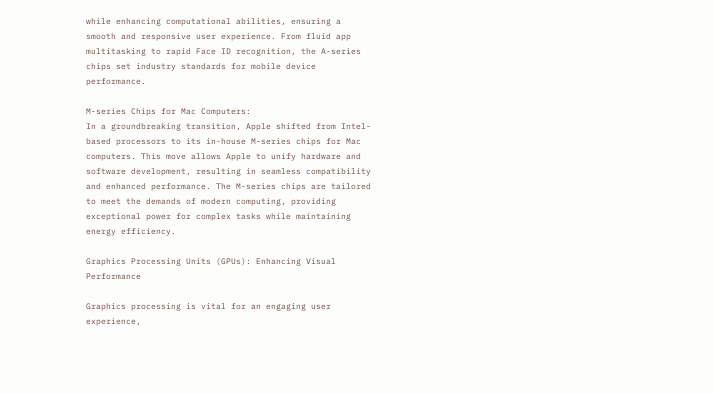while enhancing computational abilities, ensuring a smooth and responsive user experience. From fluid app multitasking to rapid Face ID recognition, the A-series chips set industry standards for mobile device performance.

M-series Chips for Mac Computers:
In a groundbreaking transition, Apple shifted from Intel-based processors to its in-house M-series chips for Mac computers. This move allows Apple to unify hardware and software development, resulting in seamless compatibility and enhanced performance. The M-series chips are tailored to meet the demands of modern computing, providing exceptional power for complex tasks while maintaining energy efficiency.

Graphics Processing Units (GPUs): Enhancing Visual Performance

Graphics processing is vital for an engaging user experience,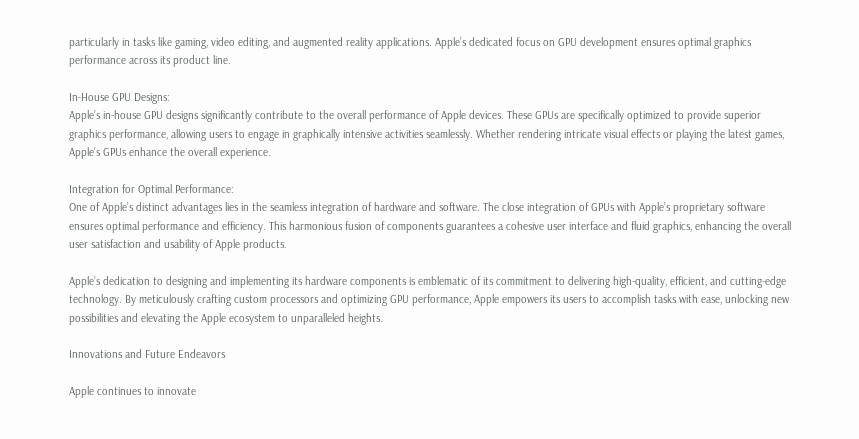particularly in tasks like gaming, video editing, and augmented reality applications. Apple’s dedicated focus on GPU development ensures optimal graphics performance across its product line.

In-House GPU Designs:
Apple’s in-house GPU designs significantly contribute to the overall performance of Apple devices. These GPUs are specifically optimized to provide superior graphics performance, allowing users to engage in graphically intensive activities seamlessly. Whether rendering intricate visual effects or playing the latest games, Apple’s GPUs enhance the overall experience.

Integration for Optimal Performance:
One of Apple’s distinct advantages lies in the seamless integration of hardware and software. The close integration of GPUs with Apple’s proprietary software ensures optimal performance and efficiency. This harmonious fusion of components guarantees a cohesive user interface and fluid graphics, enhancing the overall user satisfaction and usability of Apple products.

Apple’s dedication to designing and implementing its hardware components is emblematic of its commitment to delivering high-quality, efficient, and cutting-edge technology. By meticulously crafting custom processors and optimizing GPU performance, Apple empowers its users to accomplish tasks with ease, unlocking new possibilities and elevating the Apple ecosystem to unparalleled heights.

Innovations and Future Endeavors

Apple continues to innovate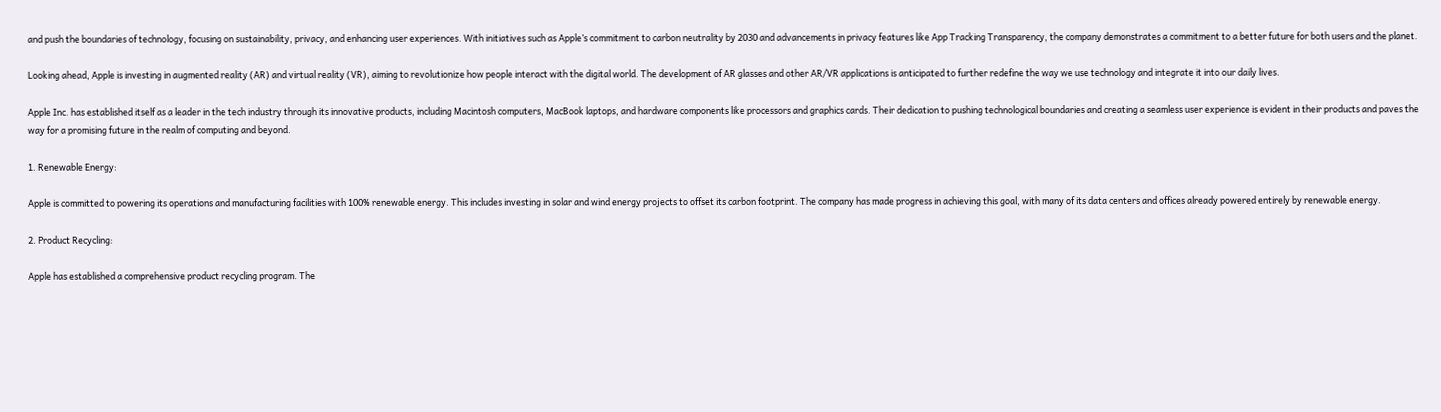and push the boundaries of technology, focusing on sustainability, privacy, and enhancing user experiences. With initiatives such as Apple’s commitment to carbon neutrality by 2030 and advancements in privacy features like App Tracking Transparency, the company demonstrates a commitment to a better future for both users and the planet.

Looking ahead, Apple is investing in augmented reality (AR) and virtual reality (VR), aiming to revolutionize how people interact with the digital world. The development of AR glasses and other AR/VR applications is anticipated to further redefine the way we use technology and integrate it into our daily lives.

Apple Inc. has established itself as a leader in the tech industry through its innovative products, including Macintosh computers, MacBook laptops, and hardware components like processors and graphics cards. Their dedication to pushing technological boundaries and creating a seamless user experience is evident in their products and paves the way for a promising future in the realm of computing and beyond.

1. Renewable Energy:

Apple is committed to powering its operations and manufacturing facilities with 100% renewable energy. This includes investing in solar and wind energy projects to offset its carbon footprint. The company has made progress in achieving this goal, with many of its data centers and offices already powered entirely by renewable energy.

2. Product Recycling:

Apple has established a comprehensive product recycling program. The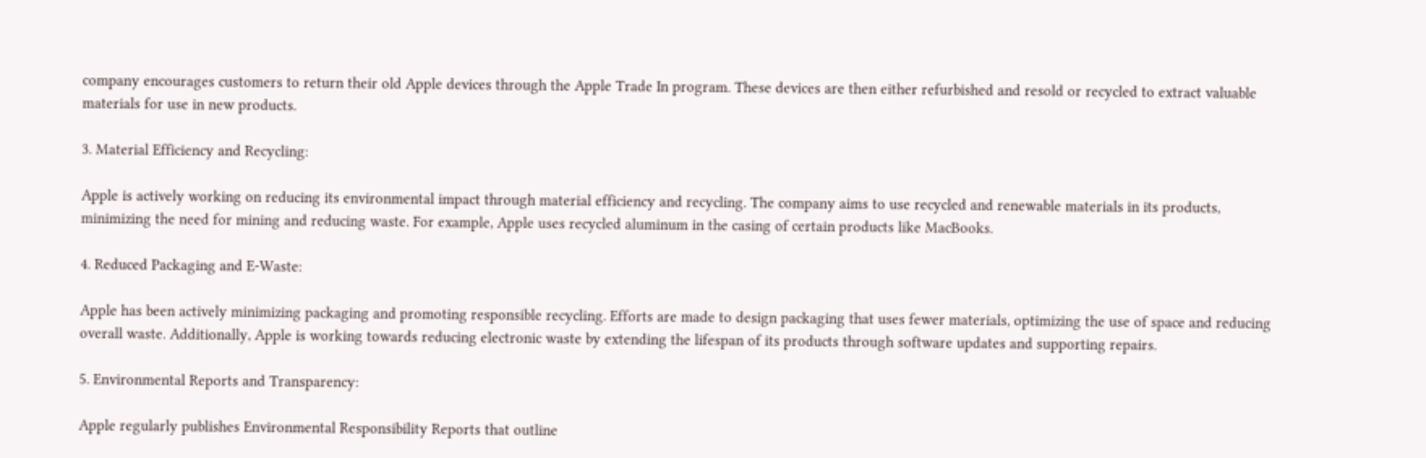company encourages customers to return their old Apple devices through the Apple Trade In program. These devices are then either refurbished and resold or recycled to extract valuable materials for use in new products.

3. Material Efficiency and Recycling:

Apple is actively working on reducing its environmental impact through material efficiency and recycling. The company aims to use recycled and renewable materials in its products, minimizing the need for mining and reducing waste. For example, Apple uses recycled aluminum in the casing of certain products like MacBooks.

4. Reduced Packaging and E-Waste:

Apple has been actively minimizing packaging and promoting responsible recycling. Efforts are made to design packaging that uses fewer materials, optimizing the use of space and reducing overall waste. Additionally, Apple is working towards reducing electronic waste by extending the lifespan of its products through software updates and supporting repairs.

5. Environmental Reports and Transparency:

Apple regularly publishes Environmental Responsibility Reports that outline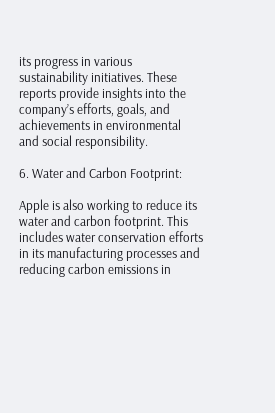its progress in various sustainability initiatives. These reports provide insights into the company’s efforts, goals, and achievements in environmental and social responsibility.

6. Water and Carbon Footprint:

Apple is also working to reduce its water and carbon footprint. This includes water conservation efforts in its manufacturing processes and reducing carbon emissions in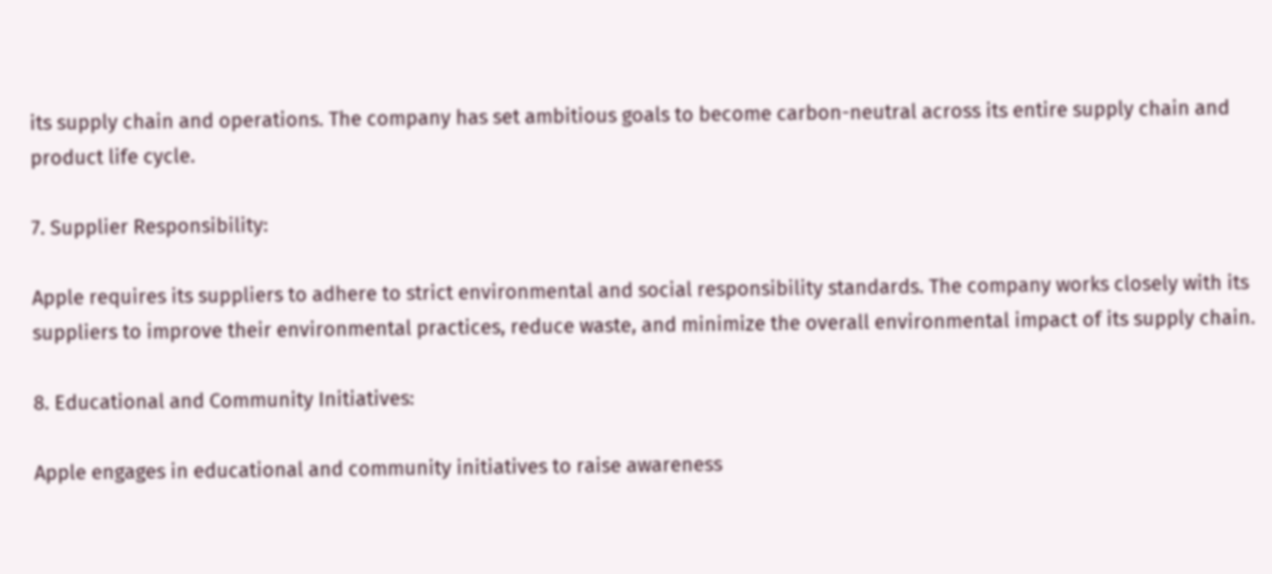its supply chain and operations. The company has set ambitious goals to become carbon-neutral across its entire supply chain and product life cycle.

7. Supplier Responsibility:

Apple requires its suppliers to adhere to strict environmental and social responsibility standards. The company works closely with its suppliers to improve their environmental practices, reduce waste, and minimize the overall environmental impact of its supply chain.

8. Educational and Community Initiatives:

Apple engages in educational and community initiatives to raise awareness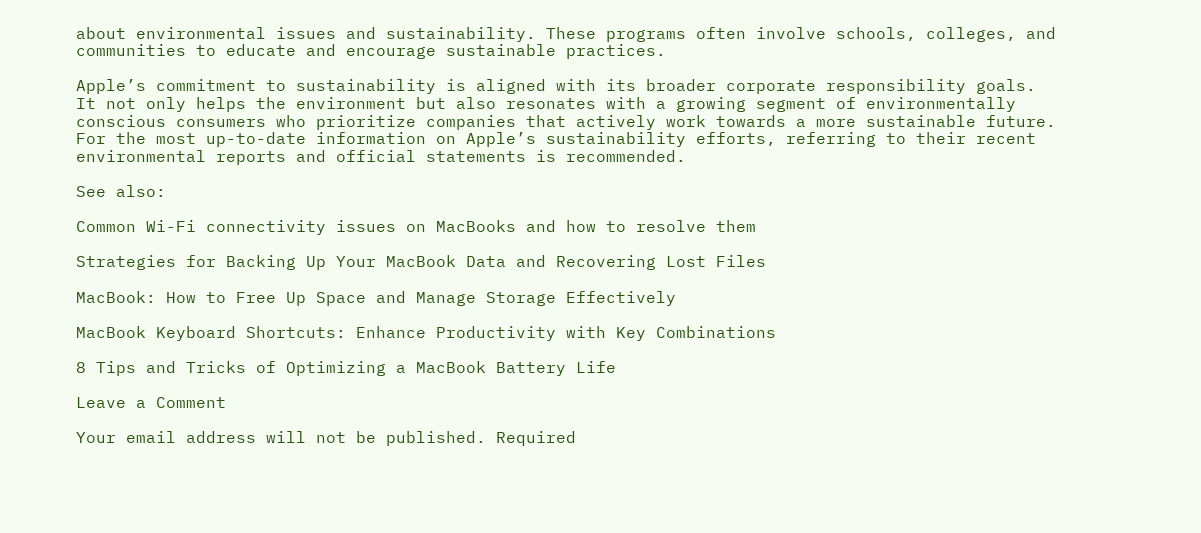about environmental issues and sustainability. These programs often involve schools, colleges, and communities to educate and encourage sustainable practices.

Apple’s commitment to sustainability is aligned with its broader corporate responsibility goals. It not only helps the environment but also resonates with a growing segment of environmentally conscious consumers who prioritize companies that actively work towards a more sustainable future. For the most up-to-date information on Apple’s sustainability efforts, referring to their recent environmental reports and official statements is recommended.

See also:

Common Wi-Fi connectivity issues on MacBooks and how to resolve them

Strategies for Backing Up Your MacBook Data and Recovering Lost Files

MacBook: How to Free Up Space and Manage Storage Effectively

MacBook Keyboard Shortcuts: Enhance Productivity with Key Combinations

8 Tips and Tricks of Optimizing a MacBook Battery Life

Leave a Comment

Your email address will not be published. Required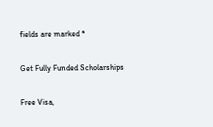fields are marked *

Get Fully Funded Scholarships

Free Visa,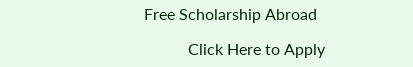Free Scholarship Abroad

           Click Here to Apply